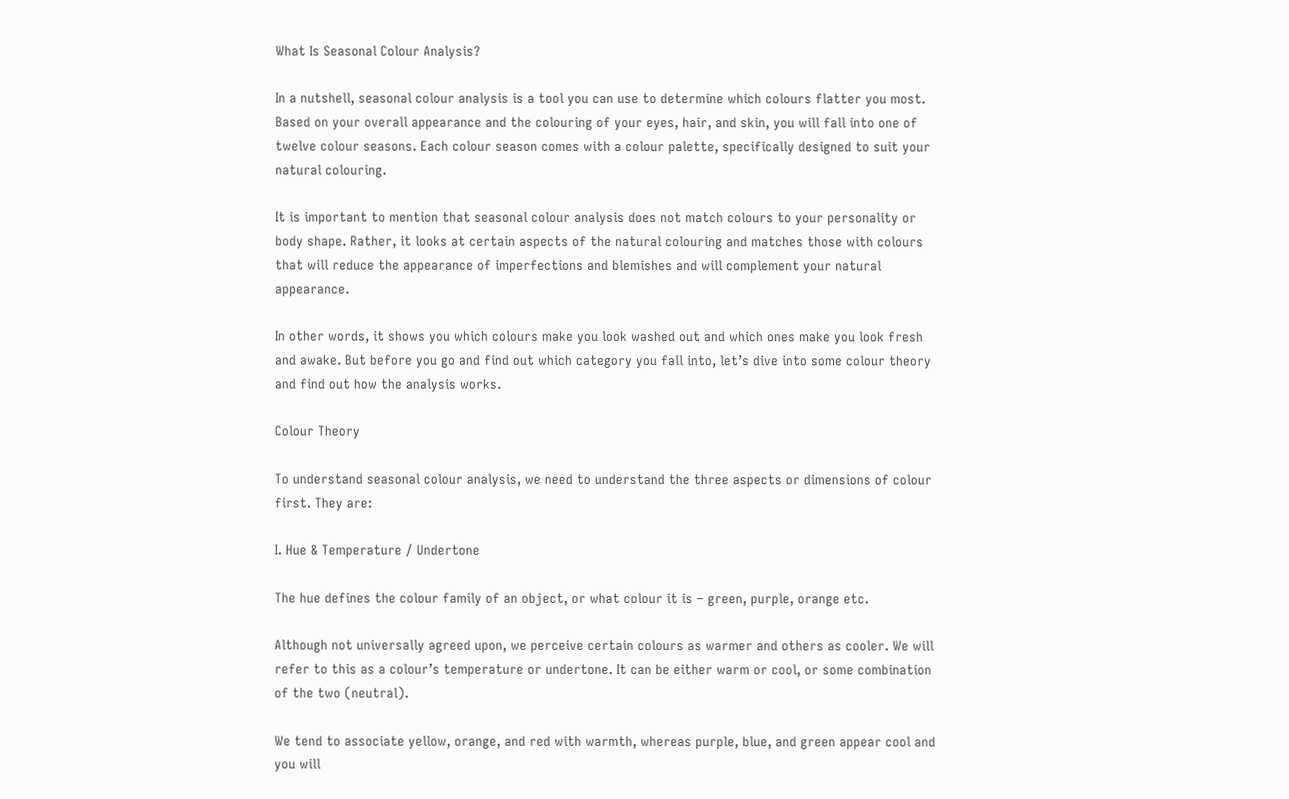What Is Seasonal Colour Analysis?

In a nutshell, seasonal colour analysis is a tool you can use to determine which colours flatter you most. Based on your overall appearance and the colouring of your eyes, hair, and skin, you will fall into one of twelve colour seasons. Each colour season comes with a colour palette, specifically designed to suit your natural colouring.

It is important to mention that seasonal colour analysis does not match colours to your personality or body shape. Rather, it looks at certain aspects of the natural colouring and matches those with colours that will reduce the appearance of imperfections and blemishes and will complement your natural appearance.

In other words, it shows you which colours make you look washed out and which ones make you look fresh and awake. But before you go and find out which category you fall into, let’s dive into some colour theory and find out how the analysis works.

Colour Theory

To understand seasonal colour analysis, we need to understand the three aspects or dimensions of colour first. They are:

I. Hue & Temperature / Undertone

The hue defines the colour family of an object, or what colour it is – green, purple, orange etc.

Although not universally agreed upon, we perceive certain colours as warmer and others as cooler. We will refer to this as a colour’s temperature or undertone. It can be either warm or cool, or some combination of the two (neutral).

We tend to associate yellow, orange, and red with warmth, whereas purple, blue, and green appear cool and you will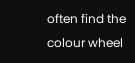often find the colour wheel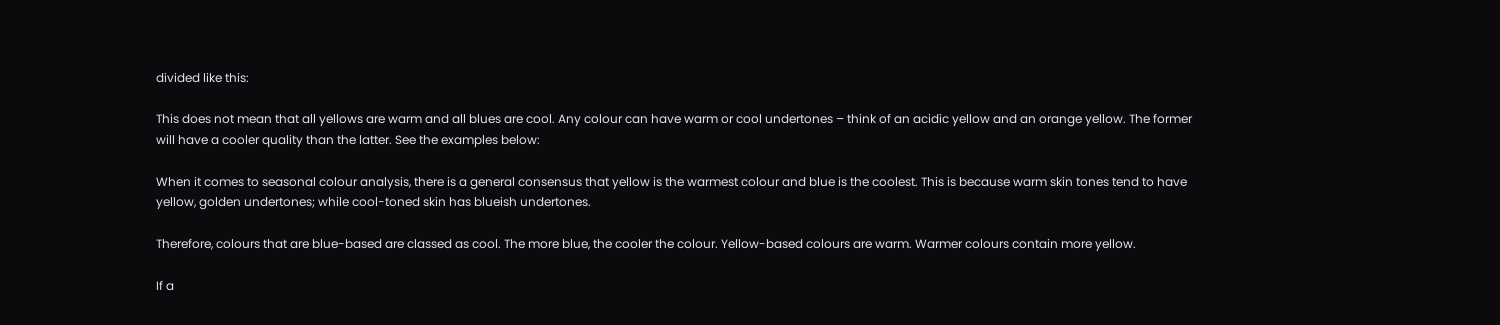divided like this:

This does not mean that all yellows are warm and all blues are cool. Any colour can have warm or cool undertones – think of an acidic yellow and an orange yellow. The former will have a cooler quality than the latter. See the examples below:

When it comes to seasonal colour analysis, there is a general consensus that yellow is the warmest colour and blue is the coolest. This is because warm skin tones tend to have yellow, golden undertones; while cool-toned skin has blueish undertones.

Therefore, colours that are blue-based are classed as cool. The more blue, the cooler the colour. Yellow-based colours are warm. Warmer colours contain more yellow.

If a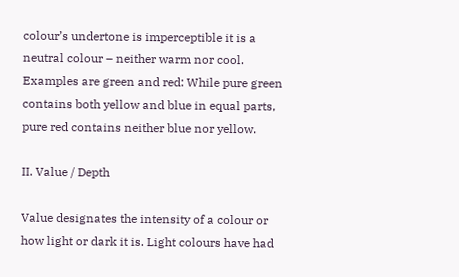colour’s undertone is imperceptible it is a neutral colour – neither warm nor cool. Examples are green and red: While pure green contains both yellow and blue in equal parts, pure red contains neither blue nor yellow.

II. Value / Depth

Value designates the intensity of a colour or how light or dark it is. Light colours have had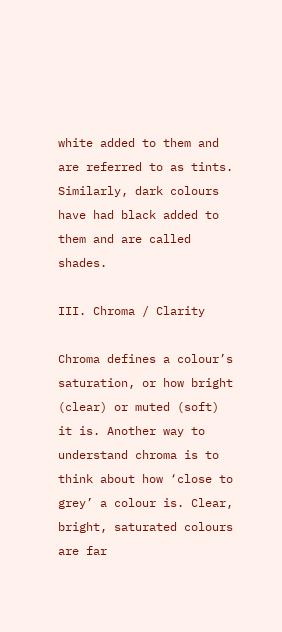white added to them and are referred to as tints. Similarly, dark colours have had black added to them and are called shades.

III. Chroma / Clarity

Chroma defines a colour’s saturation, or how bright (clear) or muted (soft) it is. Another way to understand chroma is to think about how ‘close to grey’ a colour is. Clear, bright, saturated colours are far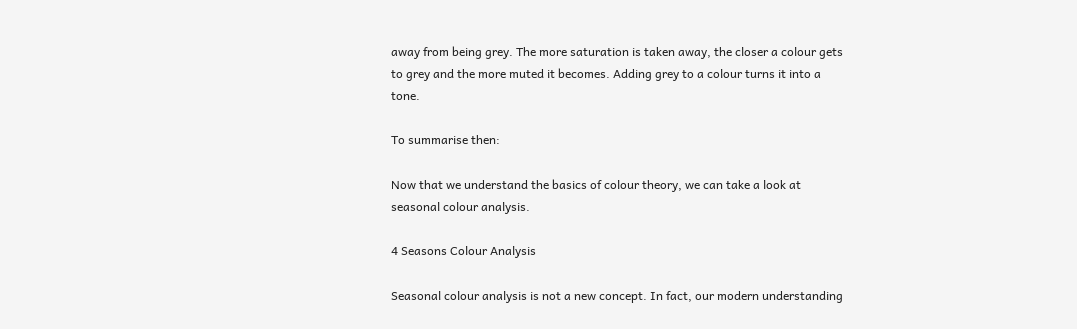away from being grey. The more saturation is taken away, the closer a colour gets to grey and the more muted it becomes. Adding grey to a colour turns it into a tone.

To summarise then:

Now that we understand the basics of colour theory, we can take a look at seasonal colour analysis.

4 Seasons Colour Analysis

Seasonal colour analysis is not a new concept. In fact, our modern understanding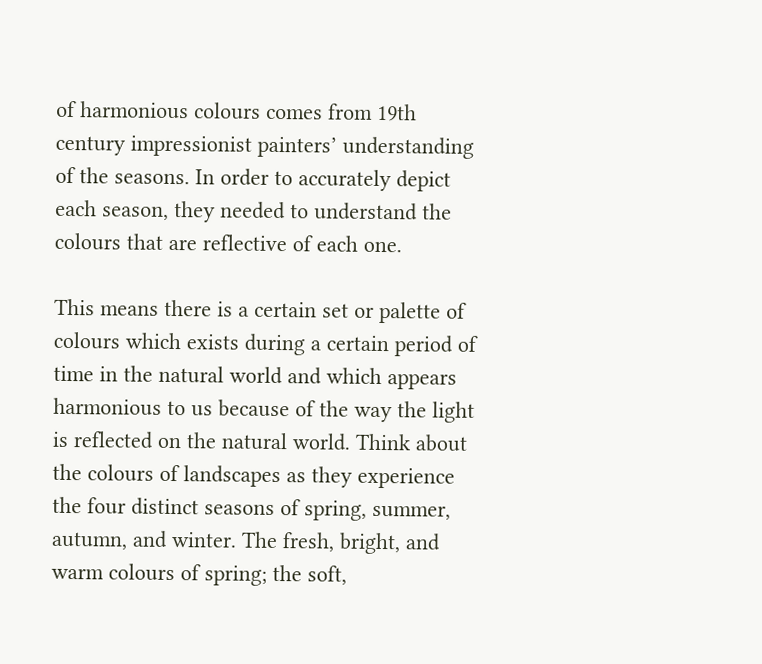of harmonious colours comes from 19th century impressionist painters’ understanding of the seasons. In order to accurately depict each season, they needed to understand the colours that are reflective of each one.

This means there is a certain set or palette of colours which exists during a certain period of time in the natural world and which appears harmonious to us because of the way the light is reflected on the natural world. Think about the colours of landscapes as they experience the four distinct seasons of spring, summer, autumn, and winter. The fresh, bright, and warm colours of spring; the soft,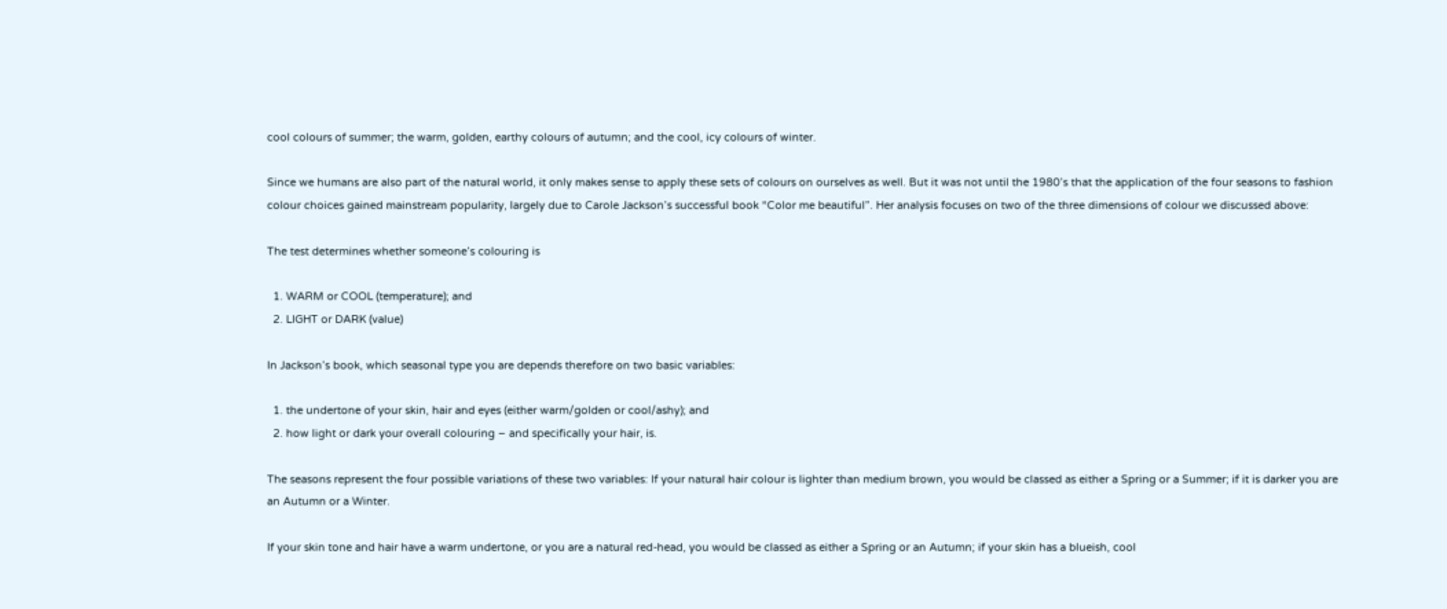cool colours of summer; the warm, golden, earthy colours of autumn; and the cool, icy colours of winter.

Since we humans are also part of the natural world, it only makes sense to apply these sets of colours on ourselves as well. But it was not until the 1980’s that the application of the four seasons to fashion colour choices gained mainstream popularity, largely due to Carole Jackson’s successful book “Color me beautiful”. Her analysis focuses on two of the three dimensions of colour we discussed above:

The test determines whether someone’s colouring is

  1. WARM or COOL (temperature); and
  2. LIGHT or DARK (value)

In Jackson’s book, which seasonal type you are depends therefore on two basic variables:

  1. the undertone of your skin, hair and eyes (either warm/golden or cool/ashy); and
  2. how light or dark your overall colouring – and specifically your hair, is.

The seasons represent the four possible variations of these two variables: If your natural hair colour is lighter than medium brown, you would be classed as either a Spring or a Summer; if it is darker you are an Autumn or a Winter.

If your skin tone and hair have a warm undertone, or you are a natural red-head, you would be classed as either a Spring or an Autumn; if your skin has a blueish, cool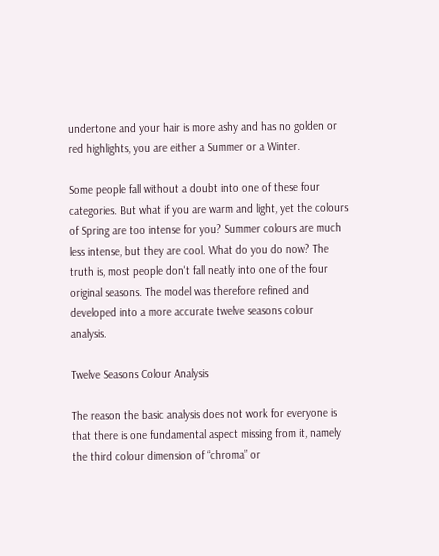undertone and your hair is more ashy and has no golden or red highlights, you are either a Summer or a Winter.

Some people fall without a doubt into one of these four categories. But what if you are warm and light, yet the colours of Spring are too intense for you? Summer colours are much less intense, but they are cool. What do you do now? The truth is, most people don't fall neatly into one of the four original seasons. The model was therefore refined and developed into a more accurate twelve seasons colour analysis.

Twelve Seasons Colour Analysis

The reason the basic analysis does not work for everyone is that there is one fundamental aspect missing from it, namely the third colour dimension of “chroma” or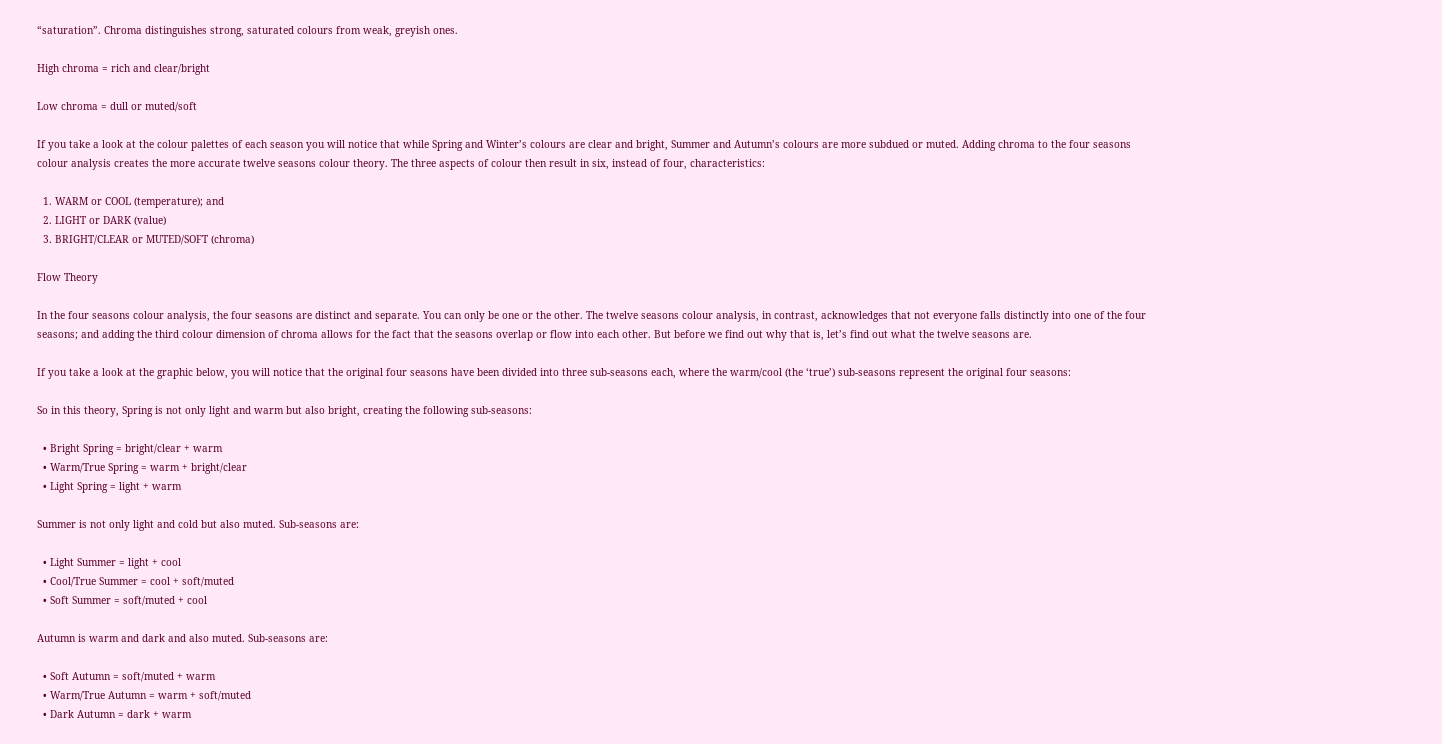“saturation”. Chroma distinguishes strong, saturated colours from weak, greyish ones.

High chroma = rich and clear/bright

Low chroma = dull or muted/soft

If you take a look at the colour palettes of each season you will notice that while Spring and Winter’s colours are clear and bright, Summer and Autumn’s colours are more subdued or muted. Adding chroma to the four seasons colour analysis creates the more accurate twelve seasons colour theory. The three aspects of colour then result in six, instead of four, characteristics:

  1. WARM or COOL (temperature); and
  2. LIGHT or DARK (value)
  3. BRIGHT/CLEAR or MUTED/SOFT (chroma)

Flow Theory

In the four seasons colour analysis, the four seasons are distinct and separate. You can only be one or the other. The twelve seasons colour analysis, in contrast, acknowledges that not everyone falls distinctly into one of the four seasons; and adding the third colour dimension of chroma allows for the fact that the seasons overlap or flow into each other. But before we find out why that is, let’s find out what the twelve seasons are.

If you take a look at the graphic below, you will notice that the original four seasons have been divided into three sub-seasons each, where the warm/cool (the ‘true’) sub-seasons represent the original four seasons:

So in this theory, Spring is not only light and warm but also bright, creating the following sub-seasons:

  • Bright Spring = bright/clear + warm
  • Warm/True Spring = warm + bright/clear
  • Light Spring = light + warm

Summer is not only light and cold but also muted. Sub-seasons are:

  • Light Summer = light + cool
  • Cool/True Summer = cool + soft/muted
  • Soft Summer = soft/muted + cool

Autumn is warm and dark and also muted. Sub-seasons are:

  • Soft Autumn = soft/muted + warm
  • Warm/True Autumn = warm + soft/muted
  • Dark Autumn = dark + warm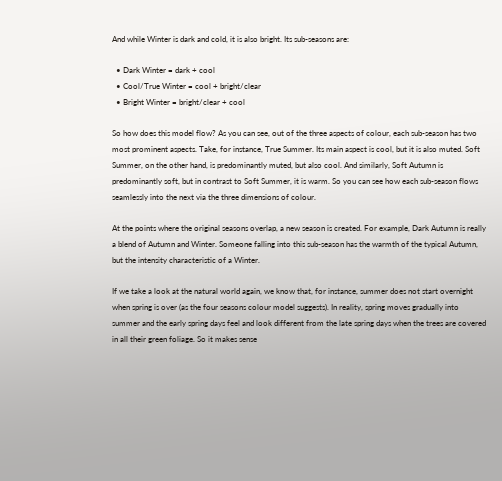And while Winter is dark and cold, it is also bright. Its sub-seasons are:

  • Dark Winter = dark + cool
  • Cool/True Winter = cool + bright/clear
  • Bright Winter = bright/clear + cool

So how does this model flow? As you can see, out of the three aspects of colour, each sub-season has two most prominent aspects. Take, for instance, True Summer. Its main aspect is cool, but it is also muted. Soft Summer, on the other hand, is predominantly muted, but also cool. And similarly, Soft Autumn is predominantly soft, but in contrast to Soft Summer, it is warm. So you can see how each sub-season flows seamlessly into the next via the three dimensions of colour.

At the points where the original seasons overlap, a new season is created. For example, Dark Autumn is really a blend of Autumn and Winter. Someone falling into this sub-season has the warmth of the typical Autumn, but the intensity characteristic of a Winter.

If we take a look at the natural world again, we know that, for instance, summer does not start overnight when spring is over (as the four seasons colour model suggests). In reality, spring moves gradually into summer and the early spring days feel and look different from the late spring days when the trees are covered in all their green foliage. So it makes sense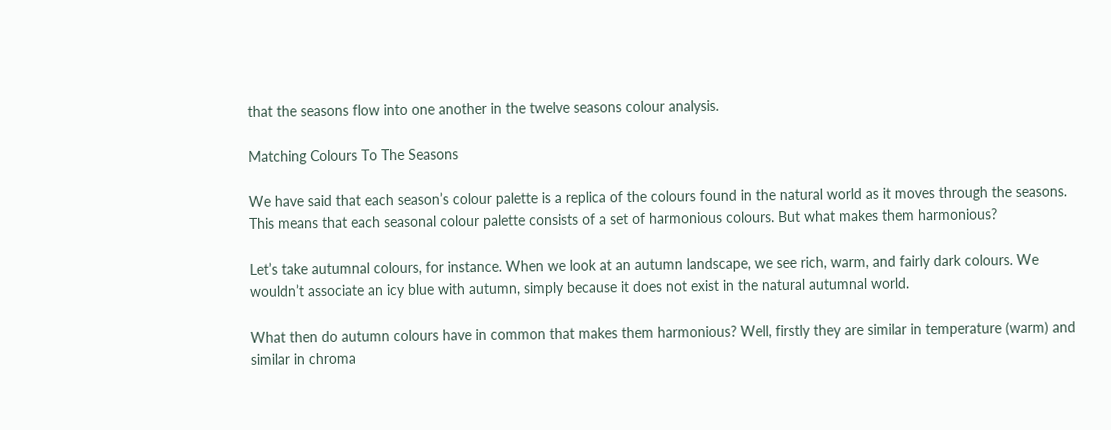that the seasons flow into one another in the twelve seasons colour analysis.

Matching Colours To The Seasons

We have said that each season’s colour palette is a replica of the colours found in the natural world as it moves through the seasons. This means that each seasonal colour palette consists of a set of harmonious colours. But what makes them harmonious?

Let’s take autumnal colours, for instance. When we look at an autumn landscape, we see rich, warm, and fairly dark colours. We wouldn’t associate an icy blue with autumn, simply because it does not exist in the natural autumnal world.

What then do autumn colours have in common that makes them harmonious? Well, firstly they are similar in temperature (warm) and similar in chroma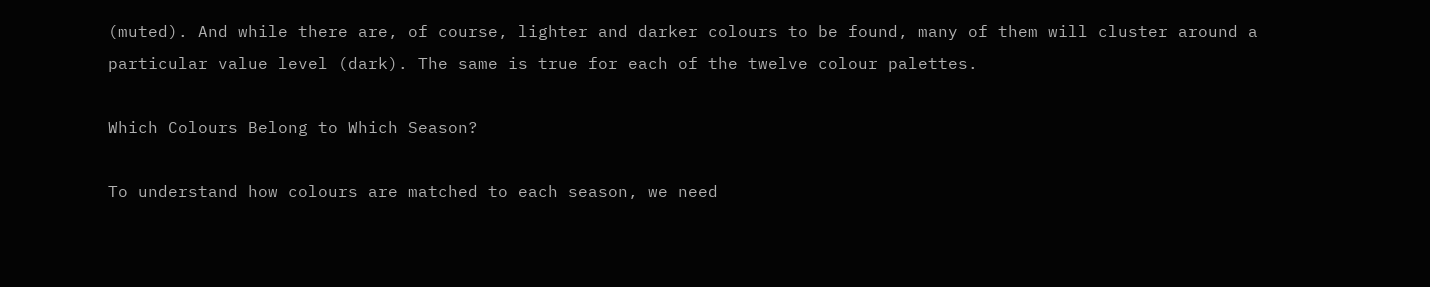(muted). And while there are, of course, lighter and darker colours to be found, many of them will cluster around a particular value level (dark). The same is true for each of the twelve colour palettes.

Which Colours Belong to Which Season?

To understand how colours are matched to each season, we need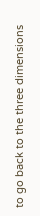to go back to the three dimensions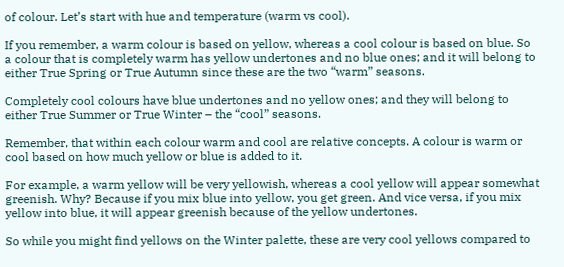of colour. Let’s start with hue and temperature (warm vs cool).

If you remember, a warm colour is based on yellow, whereas a cool colour is based on blue. So a colour that is completely warm has yellow undertones and no blue ones; and it will belong to either True Spring or True Autumn since these are the two “warm” seasons.

Completely cool colours have blue undertones and no yellow ones; and they will belong to either True Summer or True Winter – the “cool” seasons.

Remember, that within each colour warm and cool are relative concepts. A colour is warm or cool based on how much yellow or blue is added to it.

For example, a warm yellow will be very yellowish, whereas a cool yellow will appear somewhat greenish. Why? Because if you mix blue into yellow, you get green. And vice versa, if you mix yellow into blue, it will appear greenish because of the yellow undertones.

So while you might find yellows on the Winter palette, these are very cool yellows compared to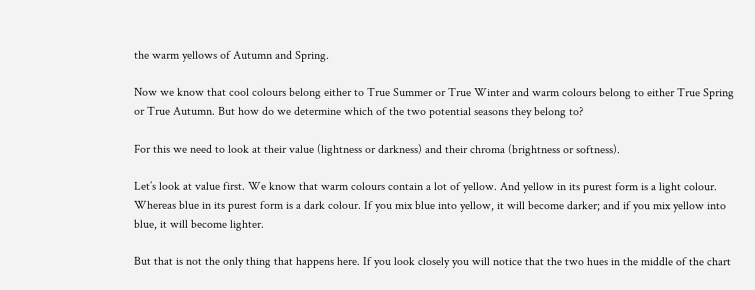the warm yellows of Autumn and Spring.

Now we know that cool colours belong either to True Summer or True Winter and warm colours belong to either True Spring or True Autumn. But how do we determine which of the two potential seasons they belong to?

For this we need to look at their value (lightness or darkness) and their chroma (brightness or softness).

Let’s look at value first. We know that warm colours contain a lot of yellow. And yellow in its purest form is a light colour. Whereas blue in its purest form is a dark colour. If you mix blue into yellow, it will become darker; and if you mix yellow into blue, it will become lighter.

But that is not the only thing that happens here. If you look closely you will notice that the two hues in the middle of the chart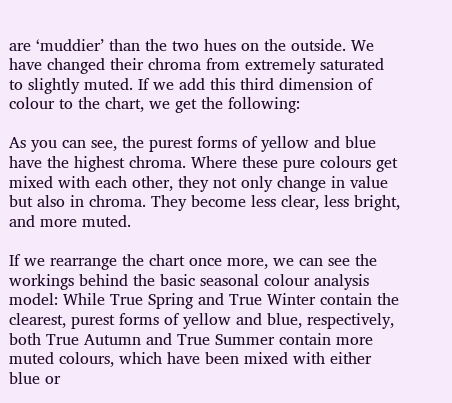are ‘muddier’ than the two hues on the outside. We have changed their chroma from extremely saturated to slightly muted. If we add this third dimension of colour to the chart, we get the following:

As you can see, the purest forms of yellow and blue have the highest chroma. Where these pure colours get mixed with each other, they not only change in value but also in chroma. They become less clear, less bright, and more muted.

If we rearrange the chart once more, we can see the workings behind the basic seasonal colour analysis model: While True Spring and True Winter contain the clearest, purest forms of yellow and blue, respectively, both True Autumn and True Summer contain more muted colours, which have been mixed with either blue or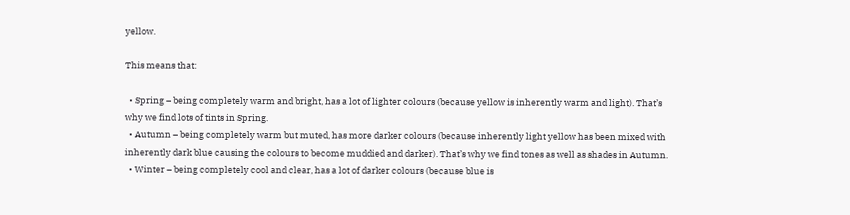yellow.

This means that:

  • Spring – being completely warm and bright, has a lot of lighter colours (because yellow is inherently warm and light). That’s why we find lots of tints in Spring.
  • Autumn – being completely warm but muted, has more darker colours (because inherently light yellow has been mixed with inherently dark blue causing the colours to become muddied and darker). That’s why we find tones as well as shades in Autumn.
  • Winter – being completely cool and clear, has a lot of darker colours (because blue is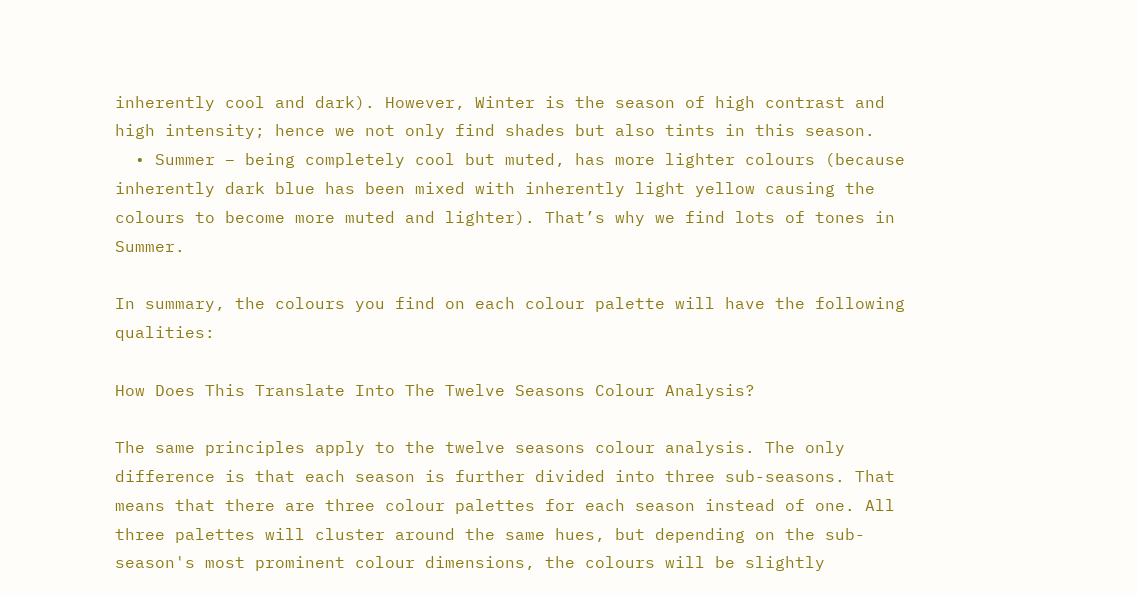inherently cool and dark). However, Winter is the season of high contrast and high intensity; hence we not only find shades but also tints in this season.
  • Summer – being completely cool but muted, has more lighter colours (because inherently dark blue has been mixed with inherently light yellow causing the colours to become more muted and lighter). That’s why we find lots of tones in Summer.

In summary, the colours you find on each colour palette will have the following qualities:

How Does This Translate Into The Twelve Seasons Colour Analysis?

The same principles apply to the twelve seasons colour analysis. The only difference is that each season is further divided into three sub-seasons. That means that there are three colour palettes for each season instead of one. All three palettes will cluster around the same hues, but depending on the sub-season's most prominent colour dimensions, the colours will be slightly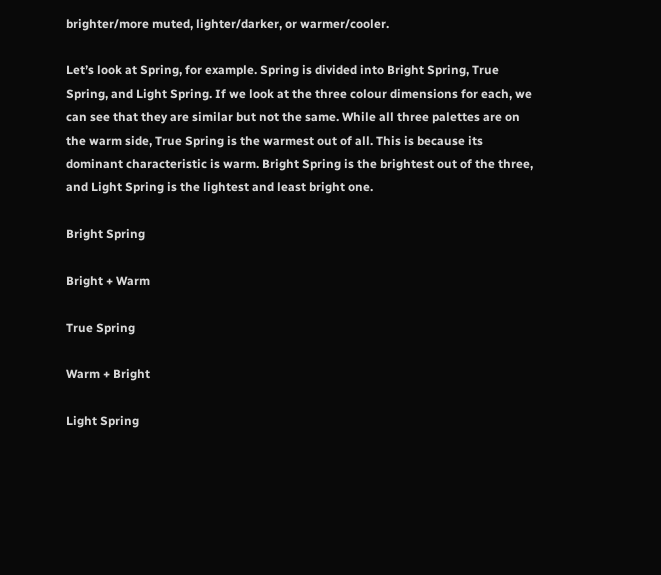brighter/more muted, lighter/darker, or warmer/cooler.

Let’s look at Spring, for example. Spring is divided into Bright Spring, True Spring, and Light Spring. If we look at the three colour dimensions for each, we can see that they are similar but not the same. While all three palettes are on the warm side, True Spring is the warmest out of all. This is because its dominant characteristic is warm. Bright Spring is the brightest out of the three, and Light Spring is the lightest and least bright one.

Bright Spring

Bright + Warm

True Spring

Warm + Bright

Light Spring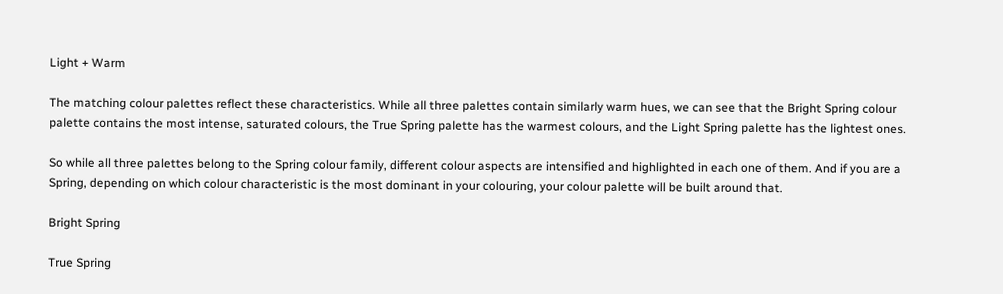Light + Warm

The matching colour palettes reflect these characteristics. While all three palettes contain similarly warm hues, we can see that the Bright Spring colour palette contains the most intense, saturated colours, the True Spring palette has the warmest colours, and the Light Spring palette has the lightest ones.

So while all three palettes belong to the Spring colour family, different colour aspects are intensified and highlighted in each one of them. And if you are a Spring, depending on which colour characteristic is the most dominant in your colouring, your colour palette will be built around that.

Bright Spring

True Spring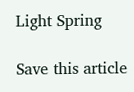Light Spring

Save this article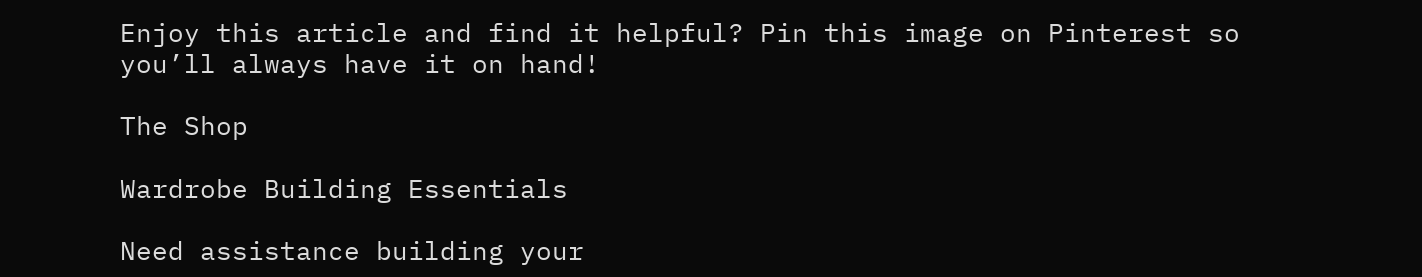Enjoy this article and find it helpful? Pin this image on Pinterest so you’ll always have it on hand!

The Shop

Wardrobe Building Essentials

Need assistance building your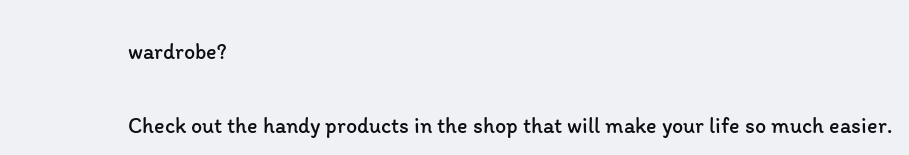wardrobe?

Check out the handy products in the shop that will make your life so much easier.